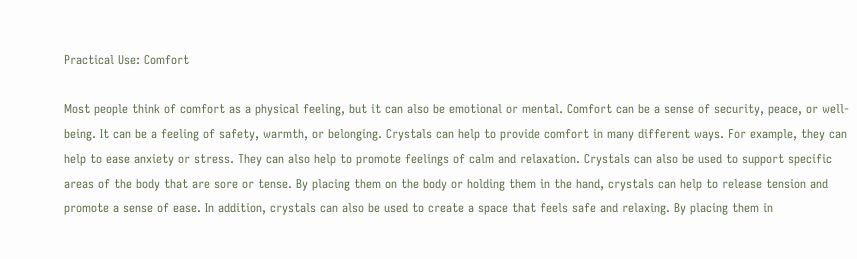Practical Use: Comfort

Most people think of comfort as a physical feeling, but it can also be emotional or mental. Comfort can be a sense of security, peace, or well-being. It can be a feeling of safety, warmth, or belonging. Crystals can help to provide comfort in many different ways. For example, they can help to ease anxiety or stress. They can also help to promote feelings of calm and relaxation. Crystals can also be used to support specific areas of the body that are sore or tense. By placing them on the body or holding them in the hand, crystals can help to release tension and promote a sense of ease. In addition, crystals can also be used to create a space that feels safe and relaxing. By placing them in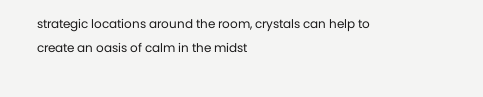strategic locations around the room, crystals can help to create an oasis of calm in the midst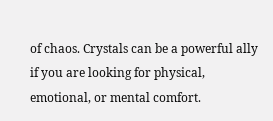of chaos. Crystals can be a powerful ally if you are looking for physical, emotional, or mental comfort.